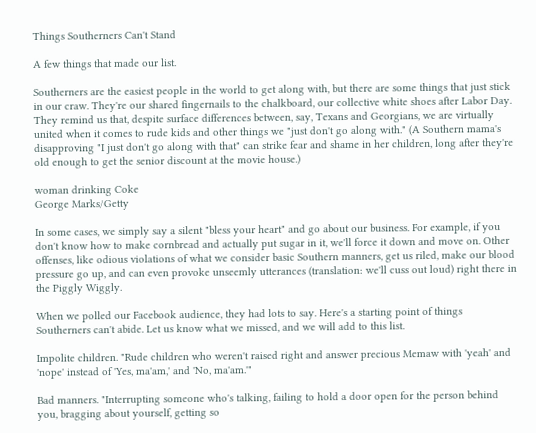Things Southerners Can't Stand

A few things that made our list.

Southerners are the easiest people in the world to get along with, but there are some things that just stick in our craw. They're our shared fingernails to the chalkboard, our collective white shoes after Labor Day. They remind us that, despite surface differences between, say, Texans and Georgians, we are virtually united when it comes to rude kids and other things we "just don't go along with." (A Southern mama's disapproving "I just don't go along with that" can strike fear and shame in her children, long after they're old enough to get the senior discount at the movie house.)

woman drinking Coke
George Marks/Getty

In some cases, we simply say a silent "bless your heart" and go about our business. For example, if you don't know how to make cornbread and actually put sugar in it, we'll force it down and move on. Other offenses, like odious violations of what we consider basic Southern manners, get us riled, make our blood pressure go up, and can even provoke unseemly utterances (translation: we'll cuss out loud) right there in the Piggly Wiggly.

When we polled our Facebook audience, they had lots to say. Here's a starting point of things Southerners can't abide. Let us know what we missed, and we will add to this list.

Impolite children. "Rude children who weren't raised right and answer precious Memaw with 'yeah' and 'nope' instead of 'Yes, ma'am,' and 'No, ma'am.'"

Bad manners. "Interrupting someone who's talking, failing to hold a door open for the person behind you, bragging about yourself, getting so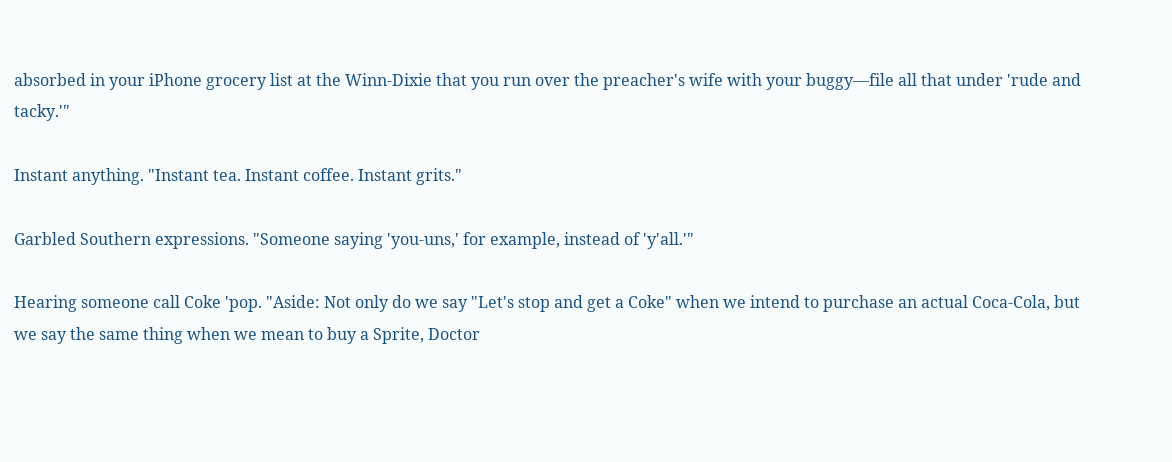absorbed in your iPhone grocery list at the Winn-Dixie that you run over the preacher's wife with your buggy—file all that under 'rude and tacky.'"

Instant anything. "Instant tea. Instant coffee. Instant grits."

Garbled Southern expressions. "Someone saying 'you-uns,' for example, instead of 'y'all.'"

Hearing someone call Coke 'pop. "Aside: Not only do we say "Let's stop and get a Coke" when we intend to purchase an actual Coca-Cola, but we say the same thing when we mean to buy a Sprite, Doctor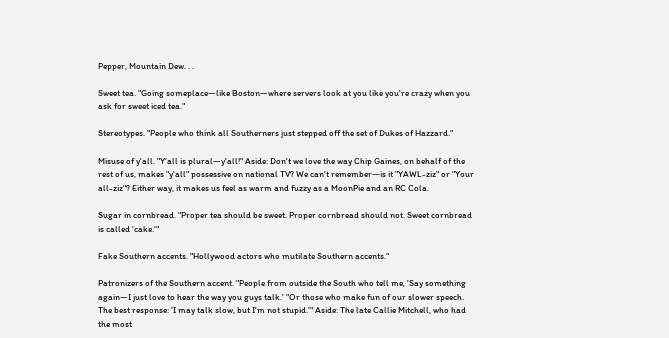Pepper, Mountain Dew. . .

Sweet tea. "Going someplace—like Boston—where servers look at you like you're crazy when you ask for sweet iced tea."

Stereotypes. "People who think all Southerners just stepped off the set of Dukes of Hazzard."

Misuse of y'all. "Y'all is plural—y'all!" Aside: Don't we love the way Chip Gaines, on behalf of the rest of us, makes "y'all" possessive on national TV? We can't remember—is it "YAWL-ziz" or "Your all-ziz"? Either way, it makes us feel as warm and fuzzy as a MoonPie and an RC Cola.

Sugar in cornbread. "Proper tea should be sweet. Proper cornbread should not. Sweet cornbread is called 'cake.'"

Fake Southern accents. "Hollywood actors who mutilate Southern accents."

Patronizers of the Southern accent. "People from outside the South who tell me, 'Say something again—I just love to hear the way you guys talk.' "Or those who make fun of our slower speech. The best response: 'I may talk slow, but I'm not stupid.'" Aside: The late Callie Mitchell, who had the most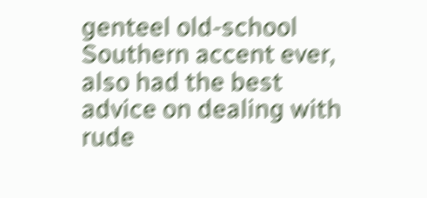genteel old-school Southern accent ever, also had the best advice on dealing with rude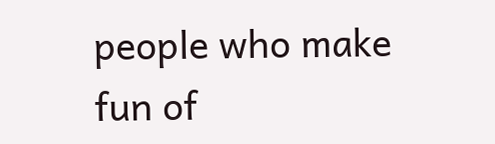people who make fun of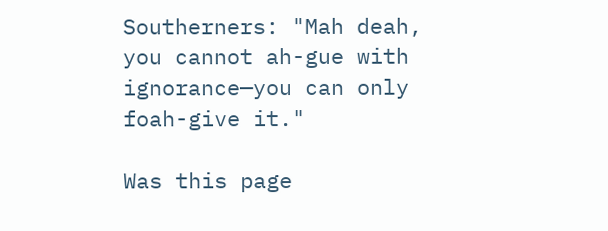Southerners: "Mah deah, you cannot ah-gue with ignorance—you can only foah-give it."

Was this page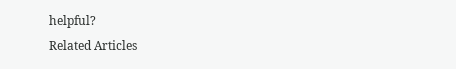helpful?
Related Articles